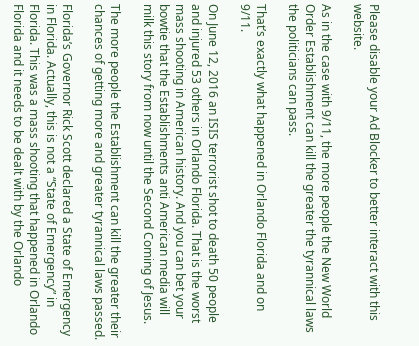Please disable your Ad Blocker to better interact with this website.

As in the case with 9/11, the more people the New World Order Establishment can kill the greater the tyrannical laws the politicians can pass.

That’s exactly what happened in Orlando Florida and on 9/11.

On June 12, 2016 an ISIS terrorist shot to death 50 people and injured 53 others in Orlando Florida. That is the worst mass shooting in American history. And you can bet your bowtie that the Establishments anti American media will milk this story from now until the Second Coming of Jesus.

The more people the Establishment can kill the greater their chances of getting more and greater tyrannical laws passed.

Florida’s Governor Rick Scott declared a State of Emergency in Florida. Actually, this is not a “State of Emergency” in Florida. This was a mass shooting that happened in Orlando Florida and it needs to be dealt with by the Orlando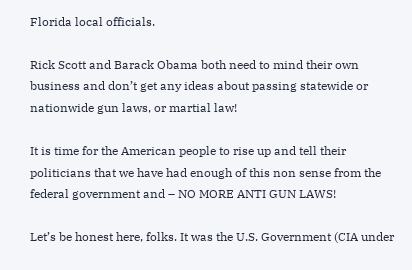Florida local officials.

Rick Scott and Barack Obama both need to mind their own business and don’t get any ideas about passing statewide or nationwide gun laws, or martial law!

It is time for the American people to rise up and tell their politicians that we have had enough of this non sense from the federal government and – NO MORE ANTI GUN LAWS!

Let’s be honest here, folks. It was the U.S. Government (CIA under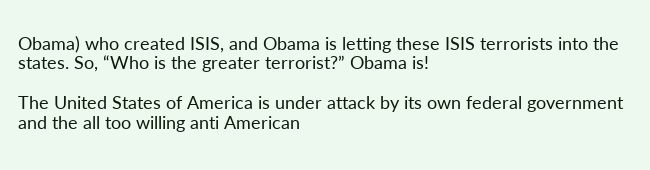Obama) who created ISIS, and Obama is letting these ISIS terrorists into the states. So, “Who is the greater terrorist?” Obama is!

The United States of America is under attack by its own federal government and the all too willing anti American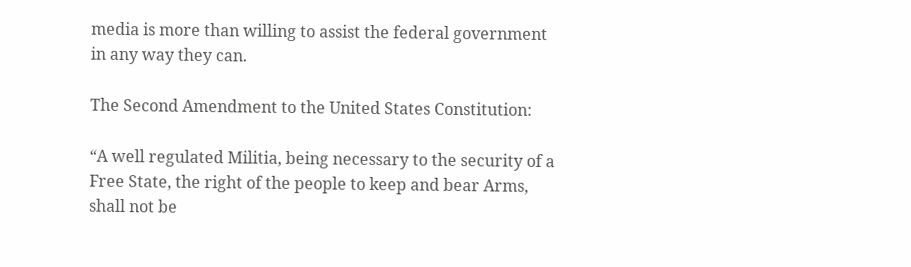media is more than willing to assist the federal government in any way they can.

The Second Amendment to the United States Constitution:

“A well regulated Militia, being necessary to the security of a Free State, the right of the people to keep and bear Arms, shall not be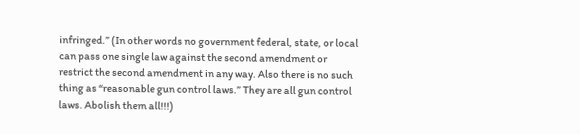infringed.” (In other words no government federal, state, or local can pass one single law against the second amendment or restrict the second amendment in any way. Also there is no such thing as “reasonable gun control laws.” They are all gun control laws. Abolish them all!!!)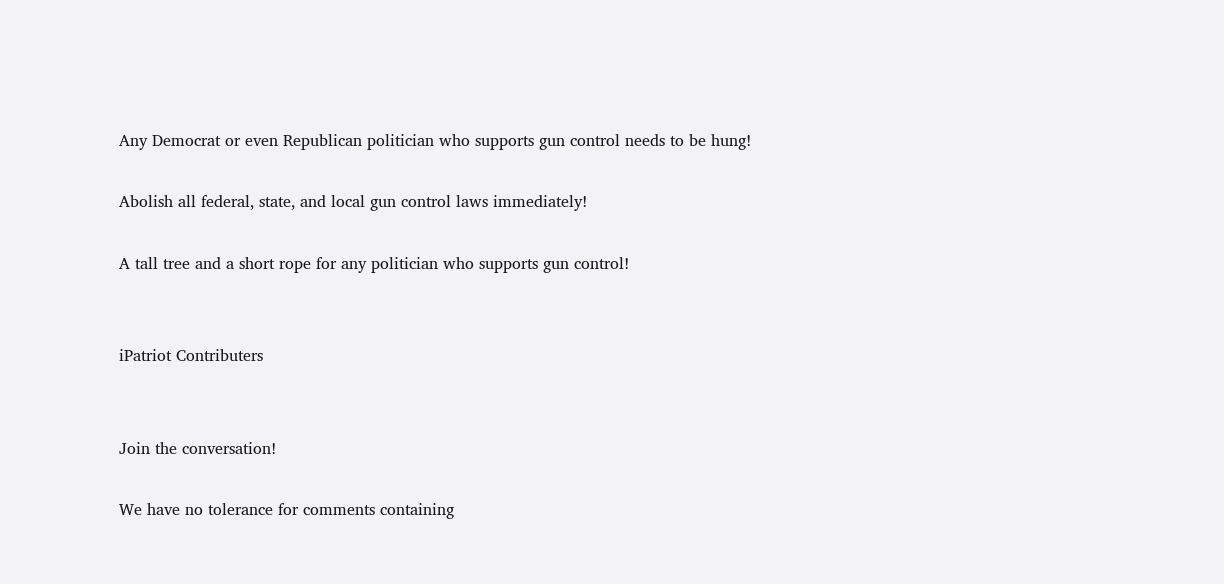Any Democrat or even Republican politician who supports gun control needs to be hung!

Abolish all federal, state, and local gun control laws immediately!

A tall tree and a short rope for any politician who supports gun control!


iPatriot Contributers


Join the conversation!

We have no tolerance for comments containing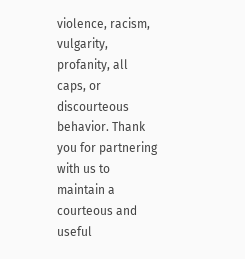violence, racism, vulgarity, profanity, all caps, or discourteous behavior. Thank you for partnering with us to maintain a courteous and useful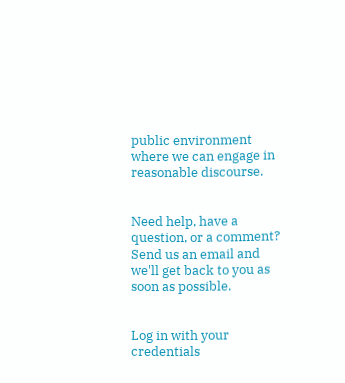public environment where we can engage in reasonable discourse.


Need help, have a question, or a comment? Send us an email and we'll get back to you as soon as possible.


Log in with your credentials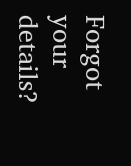Forgot your details?